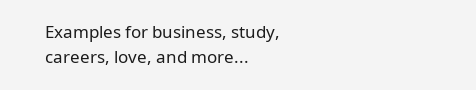Examples for business, study, careers, love, and more...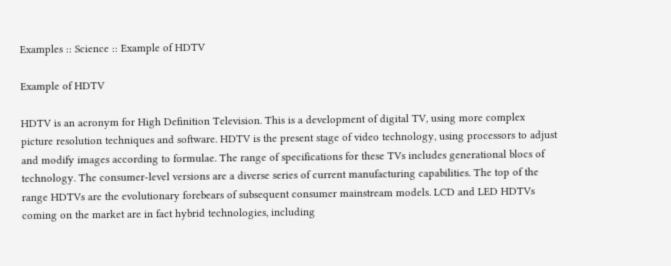Examples :: Science :: Example of HDTV

Example of HDTV

HDTV is an acronym for High Definition Television. This is a development of digital TV, using more complex picture resolution techniques and software. HDTV is the present stage of video technology, using processors to adjust and modify images according to formulae. The range of specifications for these TVs includes generational blocs of technology. The consumer-level versions are a diverse series of current manufacturing capabilities. The top of the range HDTVs are the evolutionary forebears of subsequent consumer mainstream models. LCD and LED HDTVs coming on the market are in fact hybrid technologies, including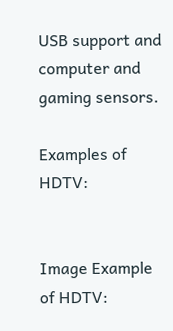USB support and computer and gaming sensors.

Examples of HDTV:


Image Example of HDTV: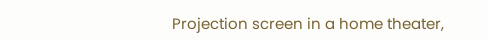Projection screen in a home theater,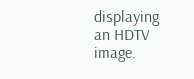displaying an HDTV image.